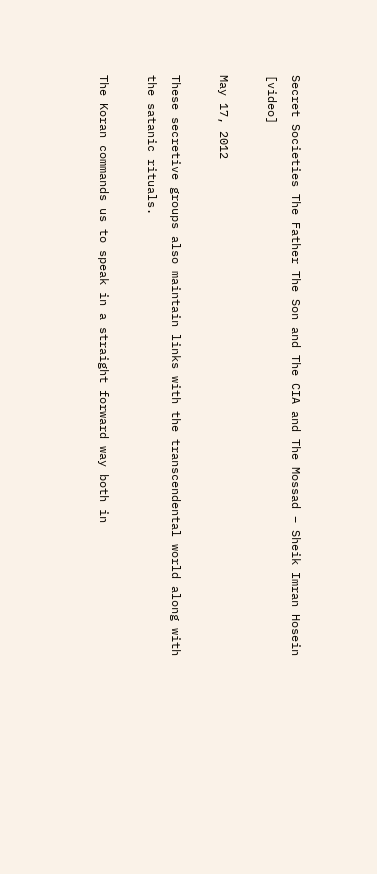Secret Societies The Father The Son and The CIA and The Mossad – Sheik Imran Hosein [video]

May 17, 2012

These secretive groups also maintain links with the transcendental world along with the satanic rituals.

The Koran commands us to speak in a straight forward way both in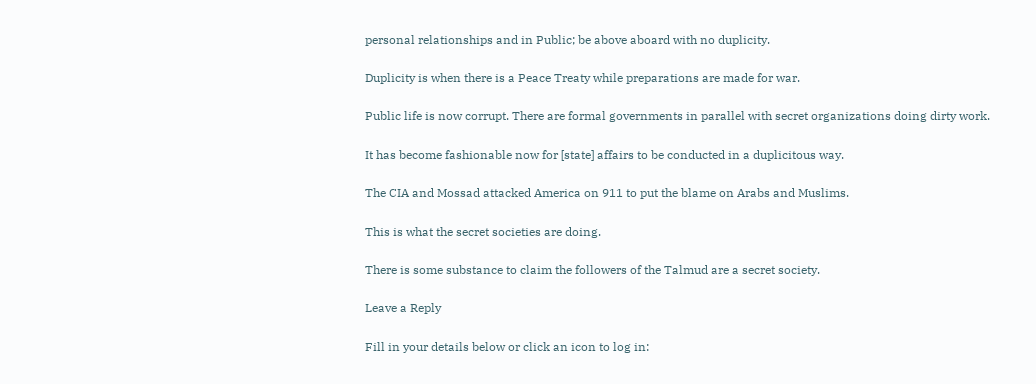personal relationships and in Public; be above aboard with no duplicity.

Duplicity is when there is a Peace Treaty while preparations are made for war.

Public life is now corrupt. There are formal governments in parallel with secret organizations doing dirty work.

It has become fashionable now for [state] affairs to be conducted in a duplicitous way.

The CIA and Mossad attacked America on 911 to put the blame on Arabs and Muslims.

This is what the secret societies are doing.

There is some substance to claim the followers of the Talmud are a secret society.

Leave a Reply

Fill in your details below or click an icon to log in: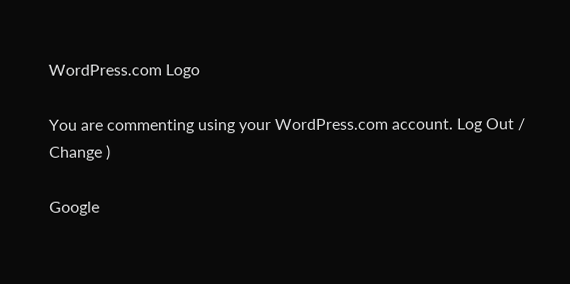WordPress.com Logo

You are commenting using your WordPress.com account. Log Out /  Change )

Google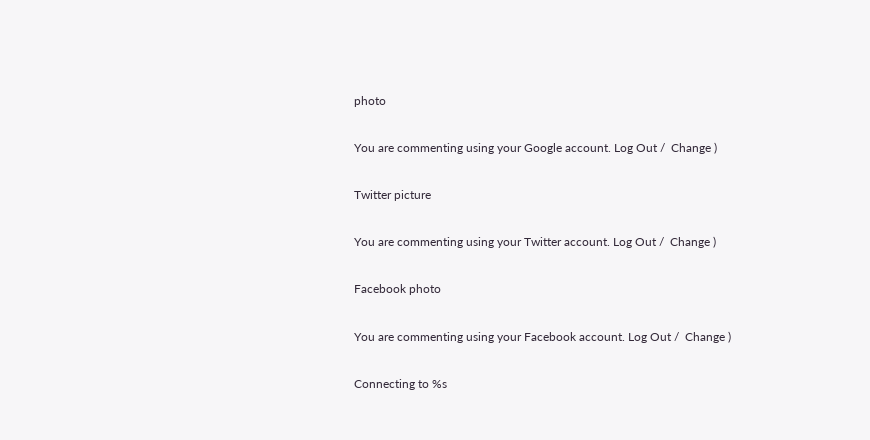photo

You are commenting using your Google account. Log Out /  Change )

Twitter picture

You are commenting using your Twitter account. Log Out /  Change )

Facebook photo

You are commenting using your Facebook account. Log Out /  Change )

Connecting to %s